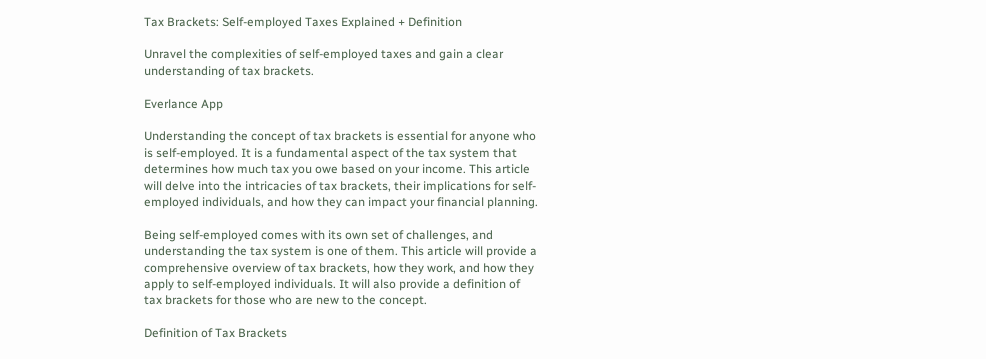Tax Brackets: Self-employed Taxes Explained + Definition

Unravel the complexities of self-employed taxes and gain a clear understanding of tax brackets.

Everlance App

Understanding the concept of tax brackets is essential for anyone who is self-employed. It is a fundamental aspect of the tax system that determines how much tax you owe based on your income. This article will delve into the intricacies of tax brackets, their implications for self-employed individuals, and how they can impact your financial planning.

Being self-employed comes with its own set of challenges, and understanding the tax system is one of them. This article will provide a comprehensive overview of tax brackets, how they work, and how they apply to self-employed individuals. It will also provide a definition of tax brackets for those who are new to the concept.

Definition of Tax Brackets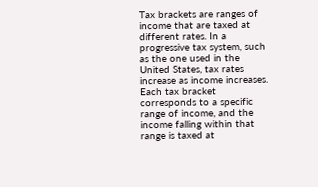Tax brackets are ranges of income that are taxed at different rates. In a progressive tax system, such as the one used in the United States, tax rates increase as income increases. Each tax bracket corresponds to a specific range of income, and the income falling within that range is taxed at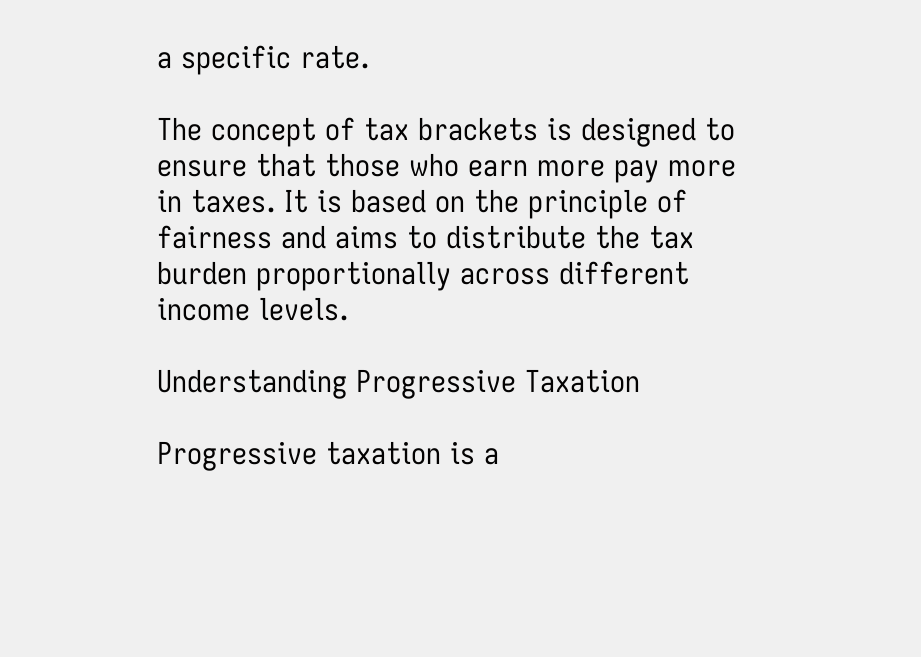a specific rate.

The concept of tax brackets is designed to ensure that those who earn more pay more in taxes. It is based on the principle of fairness and aims to distribute the tax burden proportionally across different income levels.

Understanding Progressive Taxation

Progressive taxation is a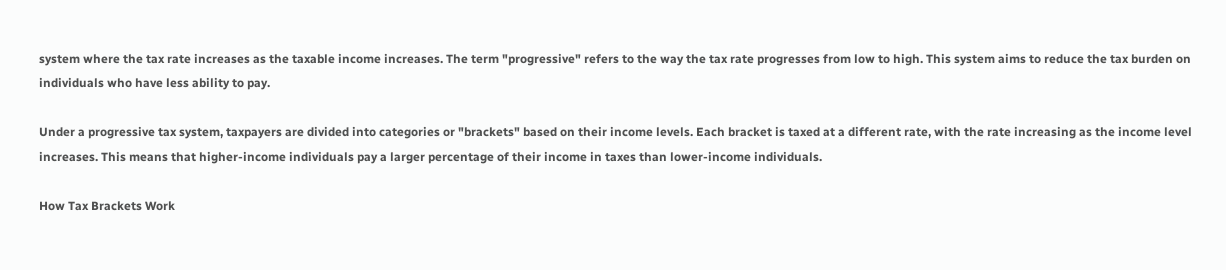system where the tax rate increases as the taxable income increases. The term "progressive" refers to the way the tax rate progresses from low to high. This system aims to reduce the tax burden on individuals who have less ability to pay.

Under a progressive tax system, taxpayers are divided into categories or "brackets" based on their income levels. Each bracket is taxed at a different rate, with the rate increasing as the income level increases. This means that higher-income individuals pay a larger percentage of their income in taxes than lower-income individuals.

How Tax Brackets Work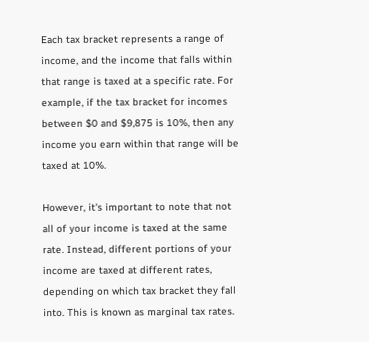Each tax bracket represents a range of income, and the income that falls within that range is taxed at a specific rate. For example, if the tax bracket for incomes between $0 and $9,875 is 10%, then any income you earn within that range will be taxed at 10%.

However, it's important to note that not all of your income is taxed at the same rate. Instead, different portions of your income are taxed at different rates, depending on which tax bracket they fall into. This is known as marginal tax rates.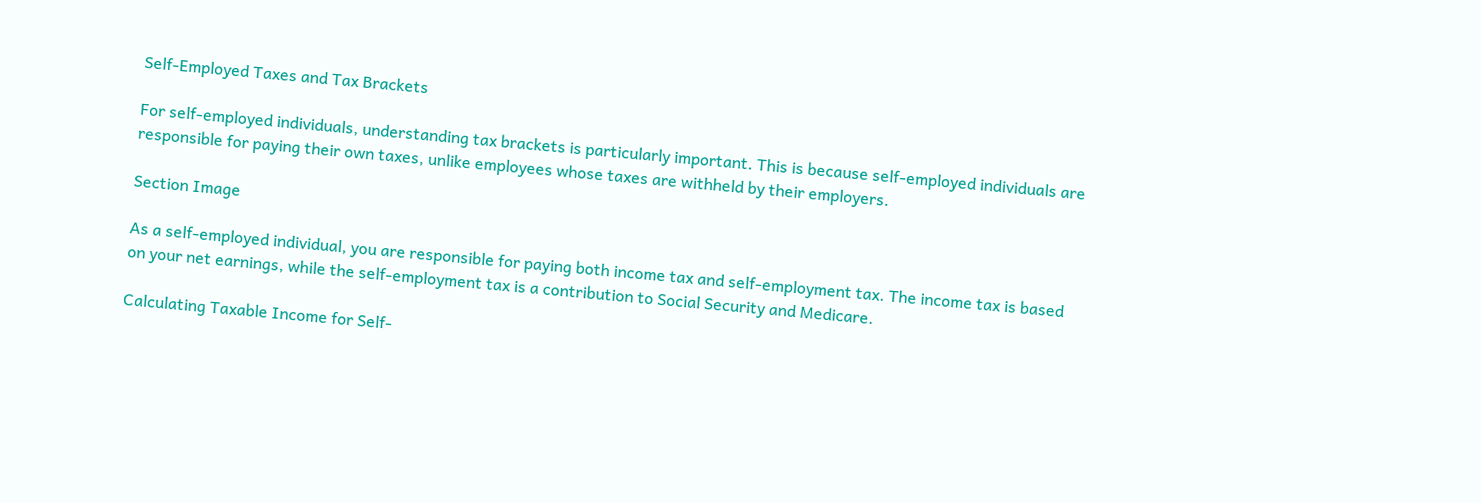Self-Employed Taxes and Tax Brackets

For self-employed individuals, understanding tax brackets is particularly important. This is because self-employed individuals are responsible for paying their own taxes, unlike employees whose taxes are withheld by their employers.

Section Image

As a self-employed individual, you are responsible for paying both income tax and self-employment tax. The income tax is based on your net earnings, while the self-employment tax is a contribution to Social Security and Medicare.

Calculating Taxable Income for Self-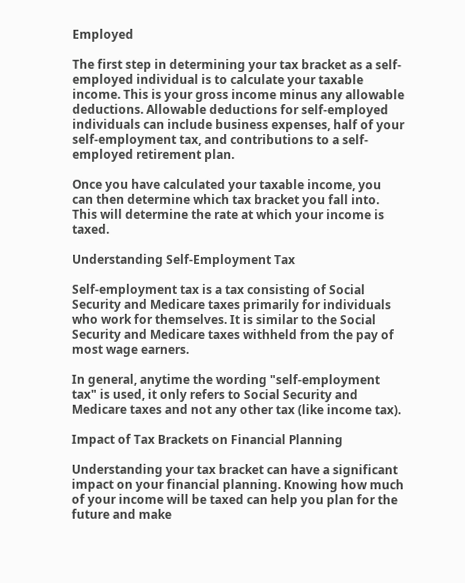Employed

The first step in determining your tax bracket as a self-employed individual is to calculate your taxable income. This is your gross income minus any allowable deductions. Allowable deductions for self-employed individuals can include business expenses, half of your self-employment tax, and contributions to a self-employed retirement plan.

Once you have calculated your taxable income, you can then determine which tax bracket you fall into. This will determine the rate at which your income is taxed.

Understanding Self-Employment Tax

Self-employment tax is a tax consisting of Social Security and Medicare taxes primarily for individuals who work for themselves. It is similar to the Social Security and Medicare taxes withheld from the pay of most wage earners.

In general, anytime the wording "self-employment tax" is used, it only refers to Social Security and Medicare taxes and not any other tax (like income tax).

Impact of Tax Brackets on Financial Planning

Understanding your tax bracket can have a significant impact on your financial planning. Knowing how much of your income will be taxed can help you plan for the future and make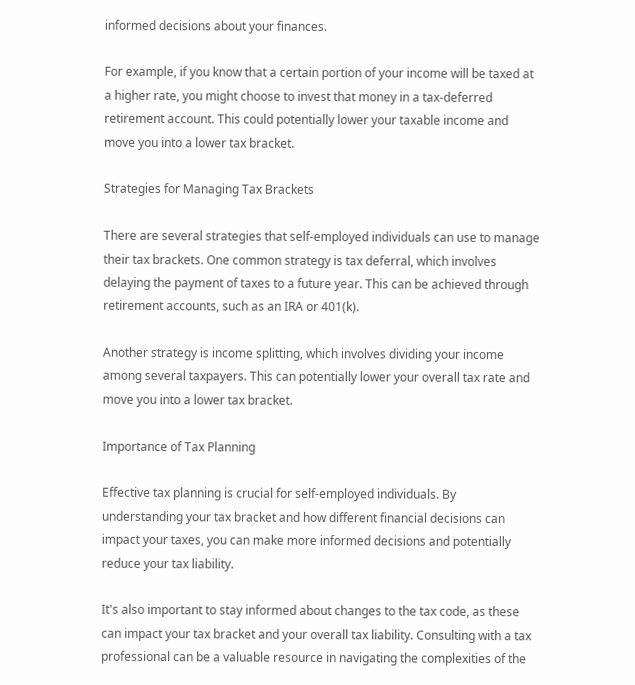informed decisions about your finances.

For example, if you know that a certain portion of your income will be taxed at a higher rate, you might choose to invest that money in a tax-deferred retirement account. This could potentially lower your taxable income and move you into a lower tax bracket.

Strategies for Managing Tax Brackets

There are several strategies that self-employed individuals can use to manage their tax brackets. One common strategy is tax deferral, which involves delaying the payment of taxes to a future year. This can be achieved through retirement accounts, such as an IRA or 401(k).

Another strategy is income splitting, which involves dividing your income among several taxpayers. This can potentially lower your overall tax rate and move you into a lower tax bracket.

Importance of Tax Planning

Effective tax planning is crucial for self-employed individuals. By understanding your tax bracket and how different financial decisions can impact your taxes, you can make more informed decisions and potentially reduce your tax liability.

It's also important to stay informed about changes to the tax code, as these can impact your tax bracket and your overall tax liability. Consulting with a tax professional can be a valuable resource in navigating the complexities of the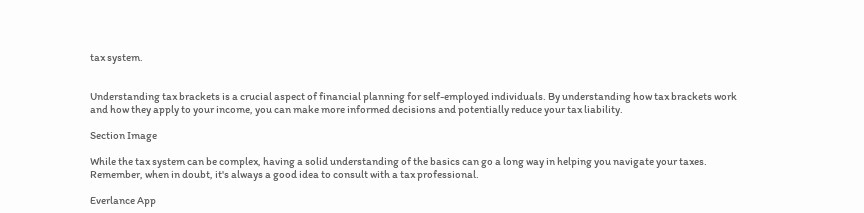tax system.


Understanding tax brackets is a crucial aspect of financial planning for self-employed individuals. By understanding how tax brackets work and how they apply to your income, you can make more informed decisions and potentially reduce your tax liability.

Section Image

While the tax system can be complex, having a solid understanding of the basics can go a long way in helping you navigate your taxes. Remember, when in doubt, it's always a good idea to consult with a tax professional.

Everlance App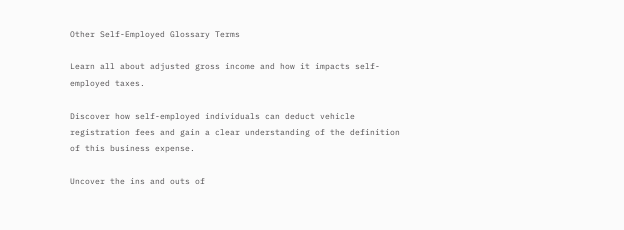Other Self-Employed Glossary Terms

Learn all about adjusted gross income and how it impacts self-employed taxes.

Discover how self-employed individuals can deduct vehicle registration fees and gain a clear understanding of the definition of this business expense.

Uncover the ins and outs of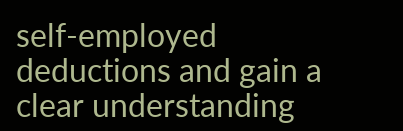self-employed deductions and gain a clear understanding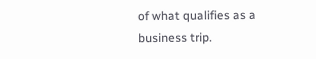of what qualifies as a business trip.